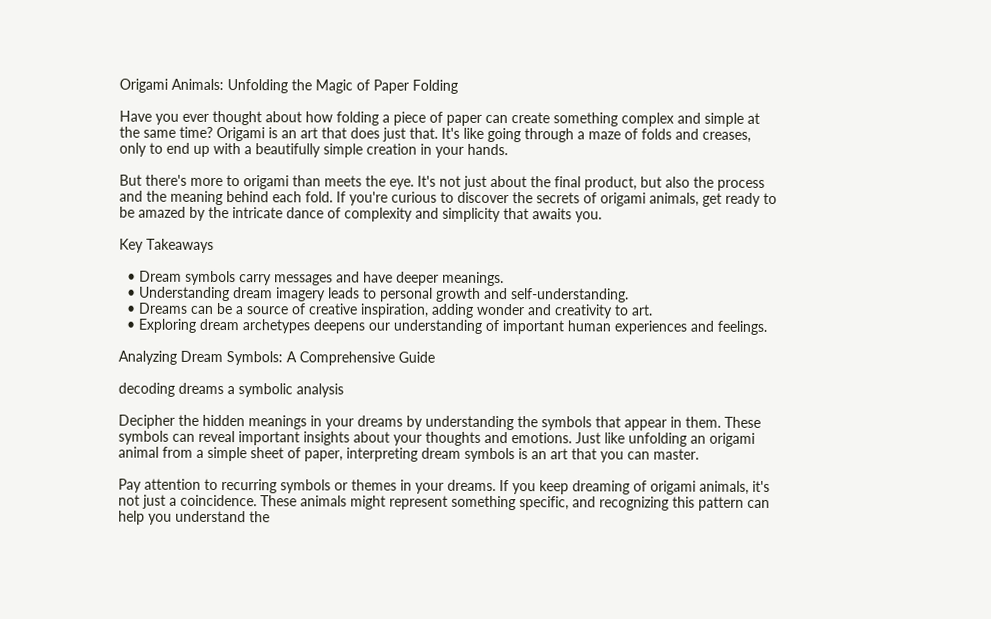Origami Animals: Unfolding the Magic of Paper Folding

Have you ever thought about how folding a piece of paper can create something complex and simple at the same time? Origami is an art that does just that. It's like going through a maze of folds and creases, only to end up with a beautifully simple creation in your hands.

But there's more to origami than meets the eye. It's not just about the final product, but also the process and the meaning behind each fold. If you're curious to discover the secrets of origami animals, get ready to be amazed by the intricate dance of complexity and simplicity that awaits you.

Key Takeaways

  • Dream symbols carry messages and have deeper meanings.
  • Understanding dream imagery leads to personal growth and self-understanding.
  • Dreams can be a source of creative inspiration, adding wonder and creativity to art.
  • Exploring dream archetypes deepens our understanding of important human experiences and feelings.

Analyzing Dream Symbols: A Comprehensive Guide

decoding dreams a symbolic analysis

Decipher the hidden meanings in your dreams by understanding the symbols that appear in them. These symbols can reveal important insights about your thoughts and emotions. Just like unfolding an origami animal from a simple sheet of paper, interpreting dream symbols is an art that you can master.

Pay attention to recurring symbols or themes in your dreams. If you keep dreaming of origami animals, it's not just a coincidence. These animals might represent something specific, and recognizing this pattern can help you understand the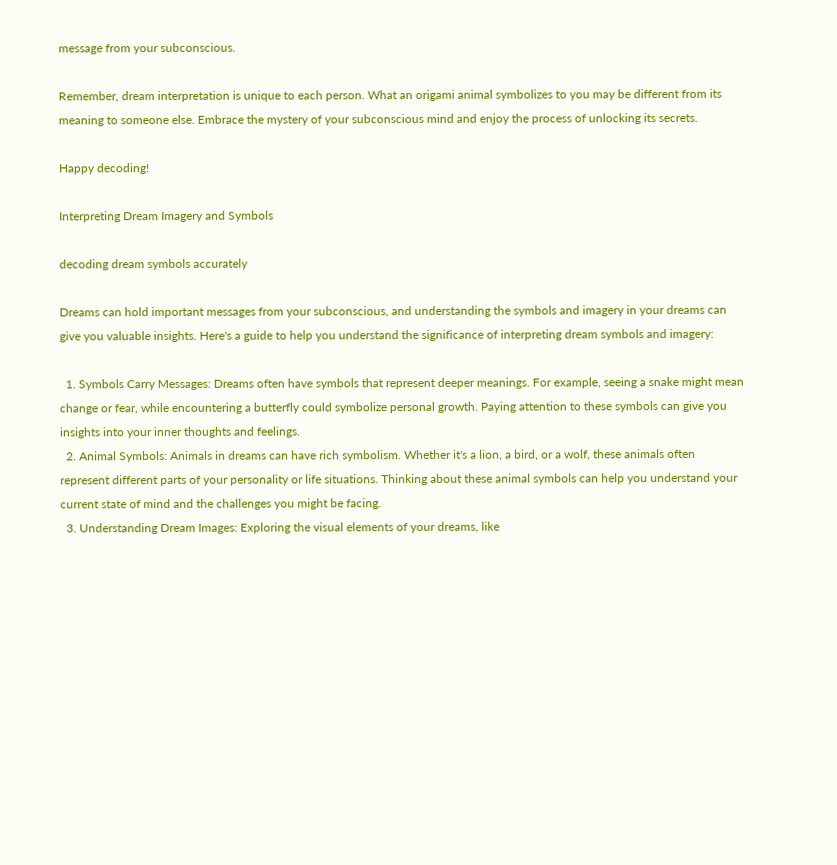message from your subconscious.

Remember, dream interpretation is unique to each person. What an origami animal symbolizes to you may be different from its meaning to someone else. Embrace the mystery of your subconscious mind and enjoy the process of unlocking its secrets.

Happy decoding!

Interpreting Dream Imagery and Symbols

decoding dream symbols accurately

Dreams can hold important messages from your subconscious, and understanding the symbols and imagery in your dreams can give you valuable insights. Here's a guide to help you understand the significance of interpreting dream symbols and imagery:

  1. Symbols Carry Messages: Dreams often have symbols that represent deeper meanings. For example, seeing a snake might mean change or fear, while encountering a butterfly could symbolize personal growth. Paying attention to these symbols can give you insights into your inner thoughts and feelings.
  2. Animal Symbols: Animals in dreams can have rich symbolism. Whether it's a lion, a bird, or a wolf, these animals often represent different parts of your personality or life situations. Thinking about these animal symbols can help you understand your current state of mind and the challenges you might be facing.
  3. Understanding Dream Images: Exploring the visual elements of your dreams, like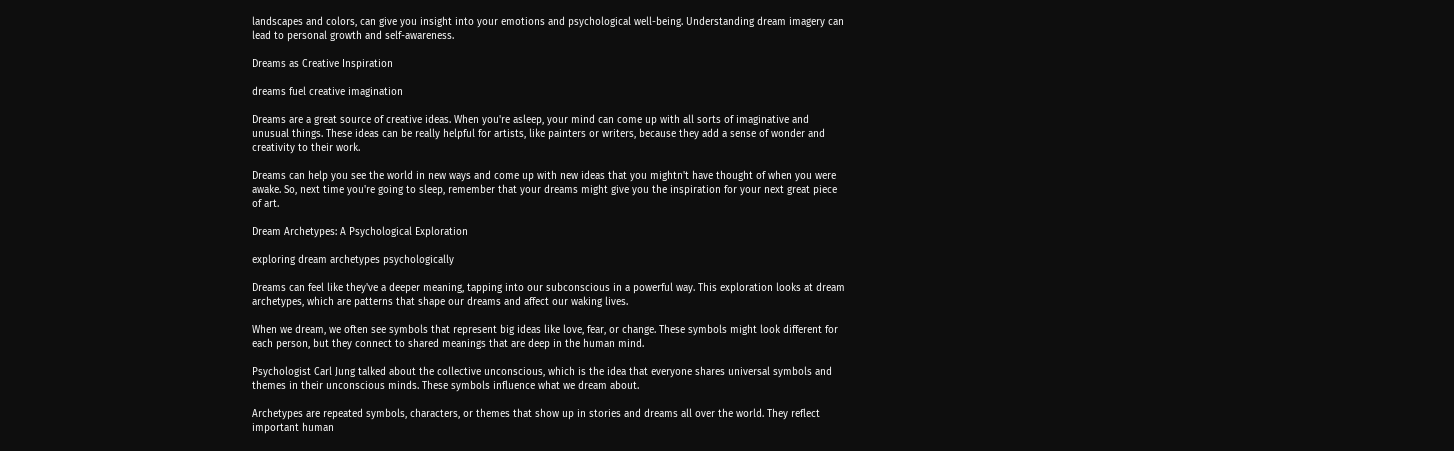landscapes and colors, can give you insight into your emotions and psychological well-being. Understanding dream imagery can lead to personal growth and self-awareness.

Dreams as Creative Inspiration

dreams fuel creative imagination

Dreams are a great source of creative ideas. When you're asleep, your mind can come up with all sorts of imaginative and unusual things. These ideas can be really helpful for artists, like painters or writers, because they add a sense of wonder and creativity to their work.

Dreams can help you see the world in new ways and come up with new ideas that you mightn't have thought of when you were awake. So, next time you're going to sleep, remember that your dreams might give you the inspiration for your next great piece of art.

Dream Archetypes: A Psychological Exploration

exploring dream archetypes psychologically

Dreams can feel like they've a deeper meaning, tapping into our subconscious in a powerful way. This exploration looks at dream archetypes, which are patterns that shape our dreams and affect our waking lives.

When we dream, we often see symbols that represent big ideas like love, fear, or change. These symbols might look different for each person, but they connect to shared meanings that are deep in the human mind.

Psychologist Carl Jung talked about the collective unconscious, which is the idea that everyone shares universal symbols and themes in their unconscious minds. These symbols influence what we dream about.

Archetypes are repeated symbols, characters, or themes that show up in stories and dreams all over the world. They reflect important human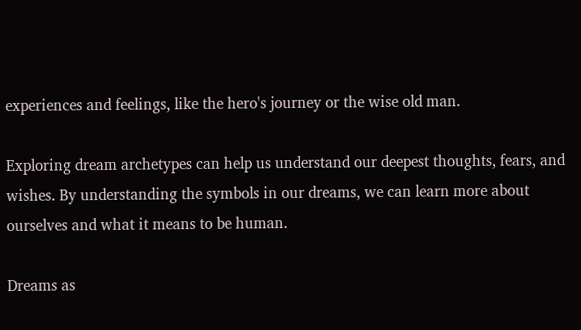experiences and feelings, like the hero's journey or the wise old man.

Exploring dream archetypes can help us understand our deepest thoughts, fears, and wishes. By understanding the symbols in our dreams, we can learn more about ourselves and what it means to be human.

Dreams as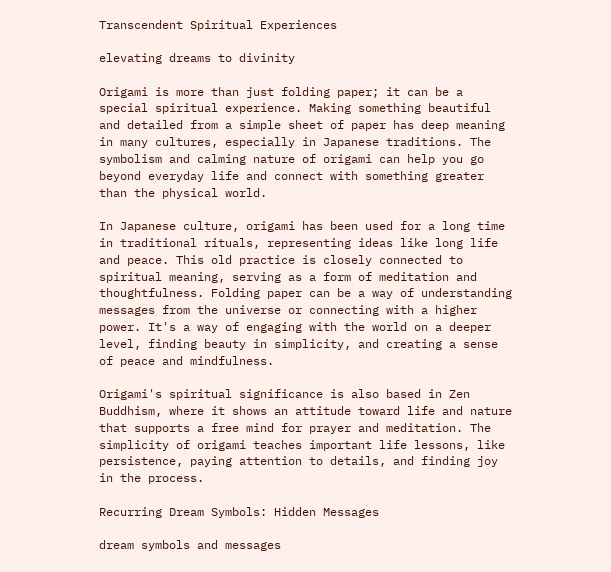Transcendent Spiritual Experiences

elevating dreams to divinity

Origami is more than just folding paper; it can be a special spiritual experience. Making something beautiful and detailed from a simple sheet of paper has deep meaning in many cultures, especially in Japanese traditions. The symbolism and calming nature of origami can help you go beyond everyday life and connect with something greater than the physical world.

In Japanese culture, origami has been used for a long time in traditional rituals, representing ideas like long life and peace. This old practice is closely connected to spiritual meaning, serving as a form of meditation and thoughtfulness. Folding paper can be a way of understanding messages from the universe or connecting with a higher power. It's a way of engaging with the world on a deeper level, finding beauty in simplicity, and creating a sense of peace and mindfulness.

Origami's spiritual significance is also based in Zen Buddhism, where it shows an attitude toward life and nature that supports a free mind for prayer and meditation. The simplicity of origami teaches important life lessons, like persistence, paying attention to details, and finding joy in the process.

Recurring Dream Symbols: Hidden Messages

dream symbols and messages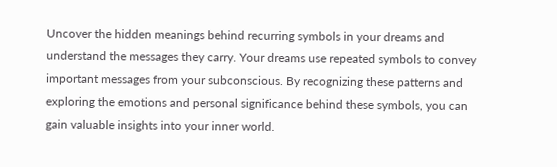Uncover the hidden meanings behind recurring symbols in your dreams and understand the messages they carry. Your dreams use repeated symbols to convey important messages from your subconscious. By recognizing these patterns and exploring the emotions and personal significance behind these symbols, you can gain valuable insights into your inner world.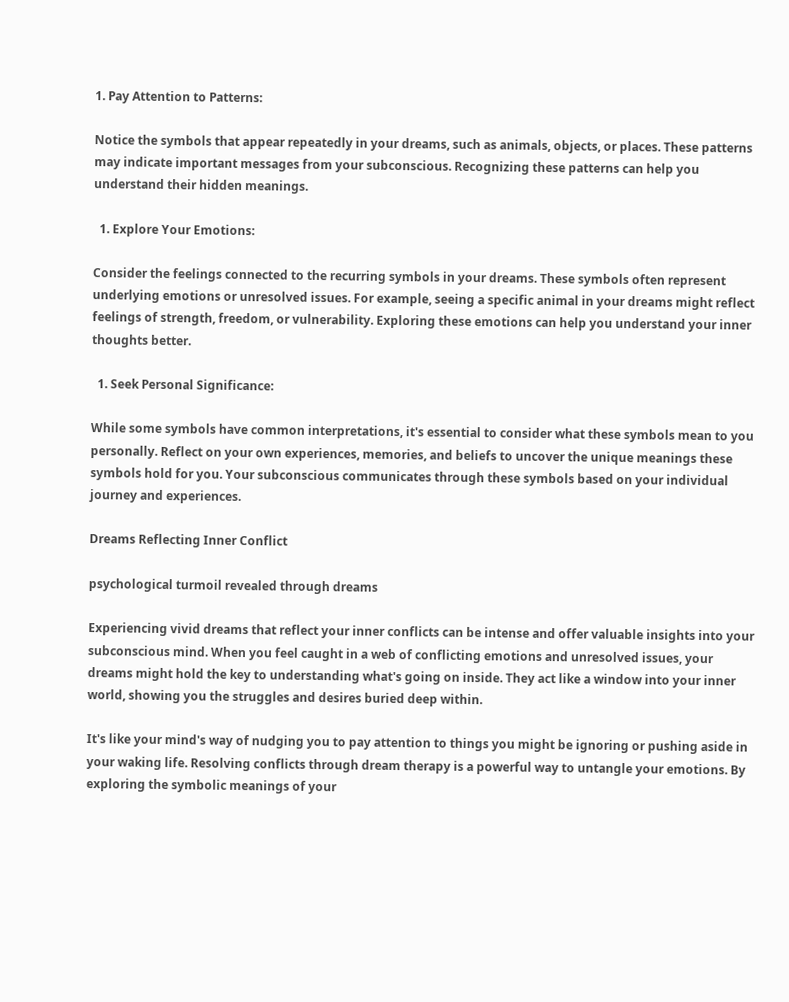1. Pay Attention to Patterns:

Notice the symbols that appear repeatedly in your dreams, such as animals, objects, or places. These patterns may indicate important messages from your subconscious. Recognizing these patterns can help you understand their hidden meanings.

  1. Explore Your Emotions:

Consider the feelings connected to the recurring symbols in your dreams. These symbols often represent underlying emotions or unresolved issues. For example, seeing a specific animal in your dreams might reflect feelings of strength, freedom, or vulnerability. Exploring these emotions can help you understand your inner thoughts better.

  1. Seek Personal Significance:

While some symbols have common interpretations, it's essential to consider what these symbols mean to you personally. Reflect on your own experiences, memories, and beliefs to uncover the unique meanings these symbols hold for you. Your subconscious communicates through these symbols based on your individual journey and experiences.

Dreams Reflecting Inner Conflict

psychological turmoil revealed through dreams

Experiencing vivid dreams that reflect your inner conflicts can be intense and offer valuable insights into your subconscious mind. When you feel caught in a web of conflicting emotions and unresolved issues, your dreams might hold the key to understanding what's going on inside. They act like a window into your inner world, showing you the struggles and desires buried deep within.

It's like your mind's way of nudging you to pay attention to things you might be ignoring or pushing aside in your waking life. Resolving conflicts through dream therapy is a powerful way to untangle your emotions. By exploring the symbolic meanings of your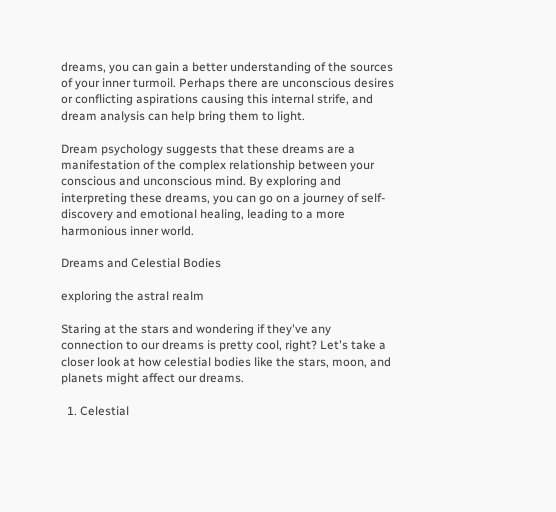dreams, you can gain a better understanding of the sources of your inner turmoil. Perhaps there are unconscious desires or conflicting aspirations causing this internal strife, and dream analysis can help bring them to light.

Dream psychology suggests that these dreams are a manifestation of the complex relationship between your conscious and unconscious mind. By exploring and interpreting these dreams, you can go on a journey of self-discovery and emotional healing, leading to a more harmonious inner world.

Dreams and Celestial Bodies

exploring the astral realm

Staring at the stars and wondering if they've any connection to our dreams is pretty cool, right? Let's take a closer look at how celestial bodies like the stars, moon, and planets might affect our dreams.

  1. Celestial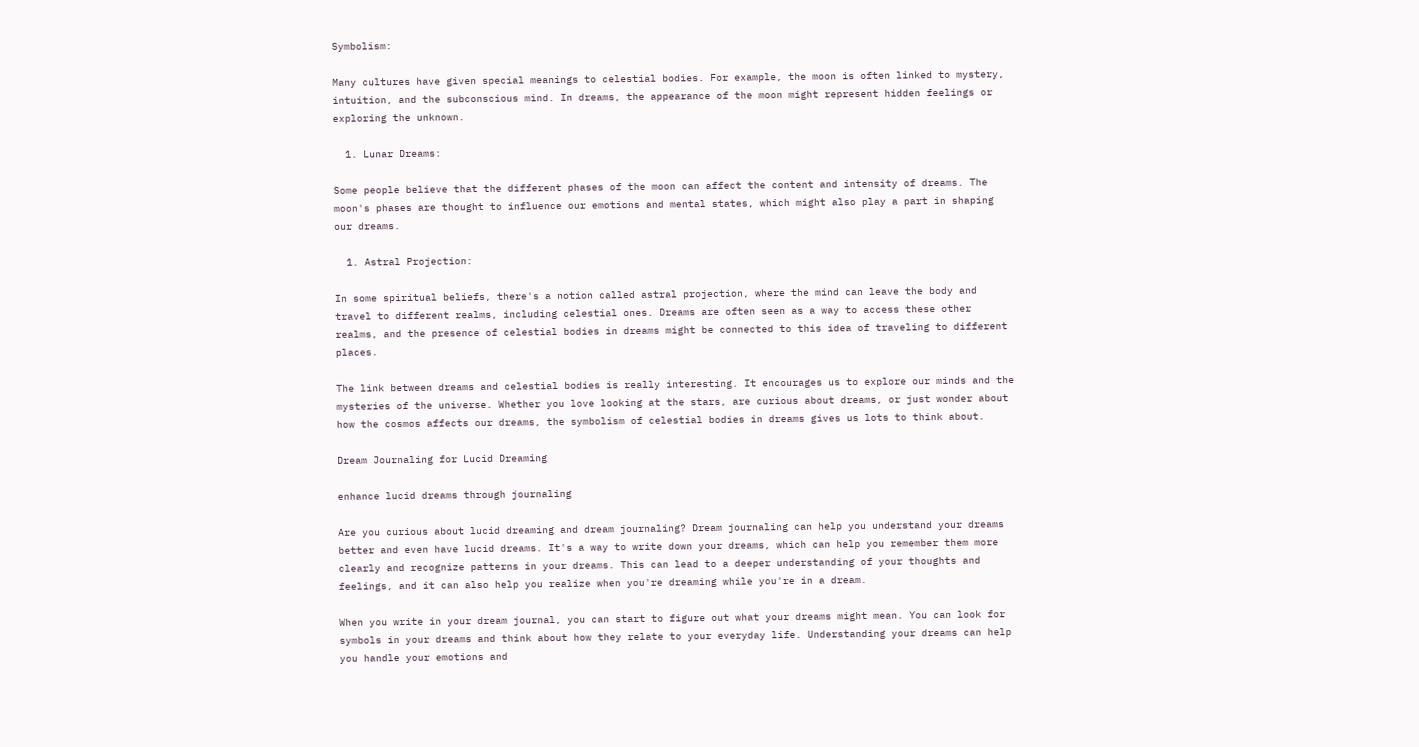Symbolism:

Many cultures have given special meanings to celestial bodies. For example, the moon is often linked to mystery, intuition, and the subconscious mind. In dreams, the appearance of the moon might represent hidden feelings or exploring the unknown.

  1. Lunar Dreams:

Some people believe that the different phases of the moon can affect the content and intensity of dreams. The moon's phases are thought to influence our emotions and mental states, which might also play a part in shaping our dreams.

  1. Astral Projection:

In some spiritual beliefs, there's a notion called astral projection, where the mind can leave the body and travel to different realms, including celestial ones. Dreams are often seen as a way to access these other realms, and the presence of celestial bodies in dreams might be connected to this idea of traveling to different places.

The link between dreams and celestial bodies is really interesting. It encourages us to explore our minds and the mysteries of the universe. Whether you love looking at the stars, are curious about dreams, or just wonder about how the cosmos affects our dreams, the symbolism of celestial bodies in dreams gives us lots to think about.

Dream Journaling for Lucid Dreaming

enhance lucid dreams through journaling

Are you curious about lucid dreaming and dream journaling? Dream journaling can help you understand your dreams better and even have lucid dreams. It's a way to write down your dreams, which can help you remember them more clearly and recognize patterns in your dreams. This can lead to a deeper understanding of your thoughts and feelings, and it can also help you realize when you're dreaming while you're in a dream.

When you write in your dream journal, you can start to figure out what your dreams might mean. You can look for symbols in your dreams and think about how they relate to your everyday life. Understanding your dreams can help you handle your emotions and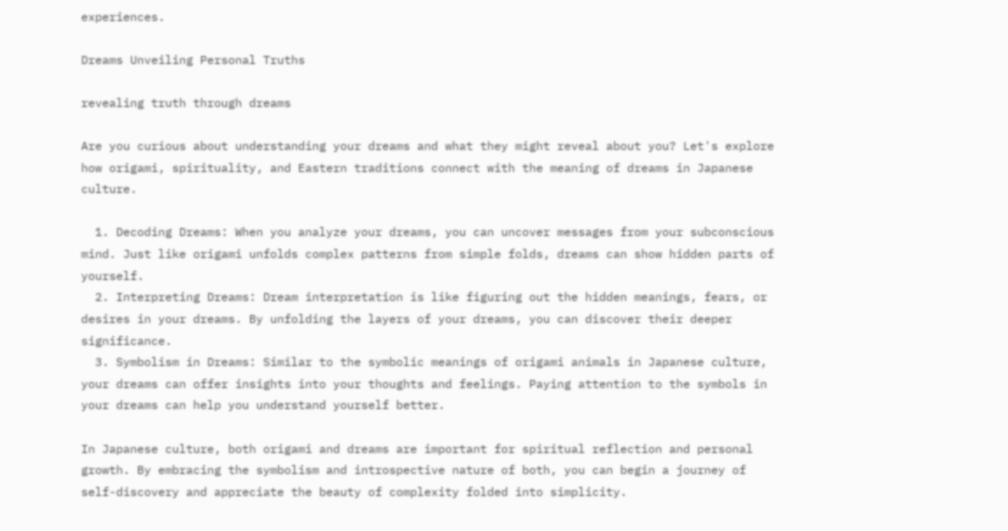experiences.

Dreams Unveiling Personal Truths

revealing truth through dreams

Are you curious about understanding your dreams and what they might reveal about you? Let's explore how origami, spirituality, and Eastern traditions connect with the meaning of dreams in Japanese culture.

  1. Decoding Dreams: When you analyze your dreams, you can uncover messages from your subconscious mind. Just like origami unfolds complex patterns from simple folds, dreams can show hidden parts of yourself.
  2. Interpreting Dreams: Dream interpretation is like figuring out the hidden meanings, fears, or desires in your dreams. By unfolding the layers of your dreams, you can discover their deeper significance.
  3. Symbolism in Dreams: Similar to the symbolic meanings of origami animals in Japanese culture, your dreams can offer insights into your thoughts and feelings. Paying attention to the symbols in your dreams can help you understand yourself better.

In Japanese culture, both origami and dreams are important for spiritual reflection and personal growth. By embracing the symbolism and introspective nature of both, you can begin a journey of self-discovery and appreciate the beauty of complexity folded into simplicity.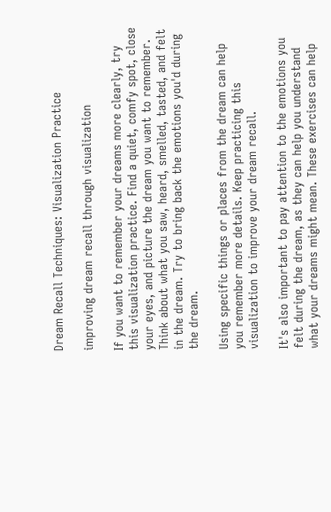Dream Recall Techniques: Visualization Practice

improving dream recall through visualization

If you want to remember your dreams more clearly, try this visualization practice. Find a quiet, comfy spot, close your eyes, and picture the dream you want to remember. Think about what you saw, heard, smelled, tasted, and felt in the dream. Try to bring back the emotions you'd during the dream.

Using specific things or places from the dream can help you remember more details. Keep practicing this visualization to improve your dream recall.

It's also important to pay attention to the emotions you felt during the dream, as they can help you understand what your dreams might mean. These exercises can help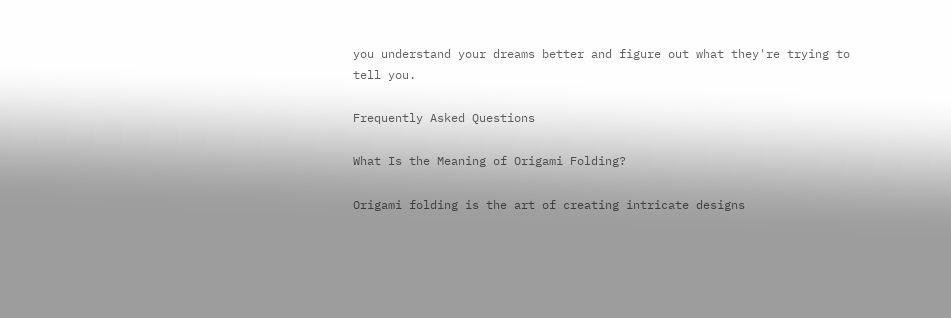you understand your dreams better and figure out what they're trying to tell you.

Frequently Asked Questions

What Is the Meaning of Origami Folding?

Origami folding is the art of creating intricate designs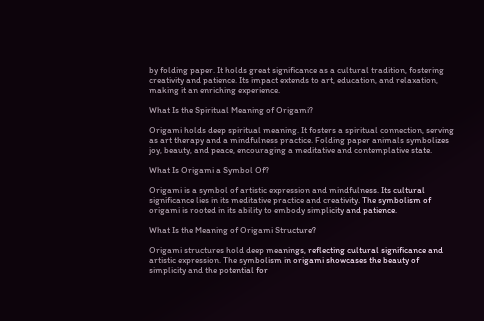by folding paper. It holds great significance as a cultural tradition, fostering creativity and patience. Its impact extends to art, education, and relaxation, making it an enriching experience.

What Is the Spiritual Meaning of Origami?

Origami holds deep spiritual meaning. It fosters a spiritual connection, serving as art therapy and a mindfulness practice. Folding paper animals symbolizes joy, beauty, and peace, encouraging a meditative and contemplative state.

What Is Origami a Symbol Of?

Origami is a symbol of artistic expression and mindfulness. Its cultural significance lies in its meditative practice and creativity. The symbolism of origami is rooted in its ability to embody simplicity and patience.

What Is the Meaning of Origami Structure?

Origami structures hold deep meanings, reflecting cultural significance and artistic expression. The symbolism in origami showcases the beauty of simplicity and the potential for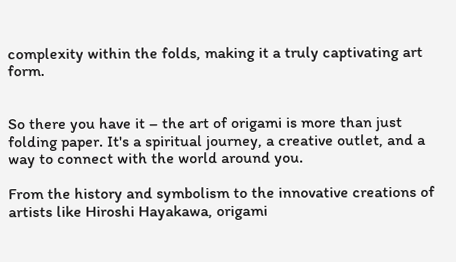complexity within the folds, making it a truly captivating art form.


So there you have it – the art of origami is more than just folding paper. It's a spiritual journey, a creative outlet, and a way to connect with the world around you.

From the history and symbolism to the innovative creations of artists like Hiroshi Hayakawa, origami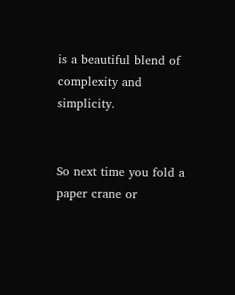is a beautiful blend of complexity and simplicity.


So next time you fold a paper crane or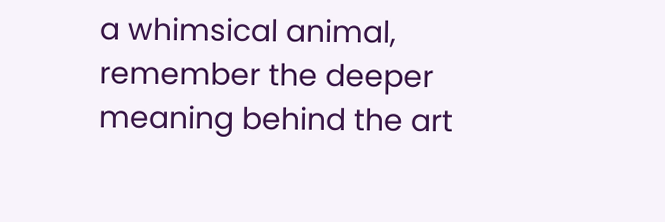a whimsical animal, remember the deeper meaning behind the art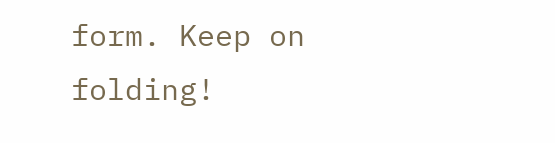form. Keep on folding!